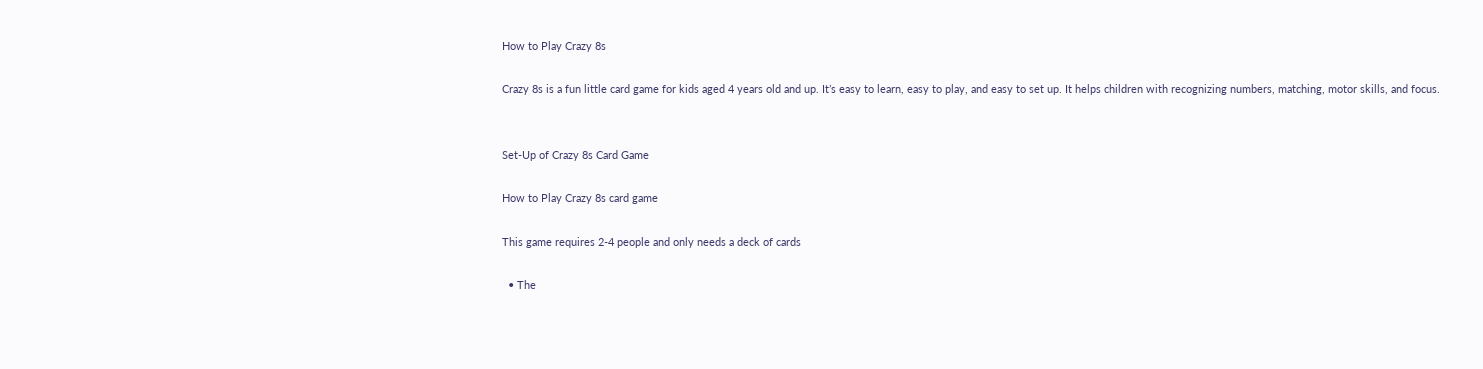How to Play Crazy 8s

Crazy 8s is a fun little card game for kids aged 4 years old and up. It’s easy to learn, easy to play, and easy to set up. It helps children with recognizing numbers, matching, motor skills, and focus.


Set-Up of Crazy 8s Card Game

How to Play Crazy 8s card game

This game requires 2-4 people and only needs a deck of cards

  • The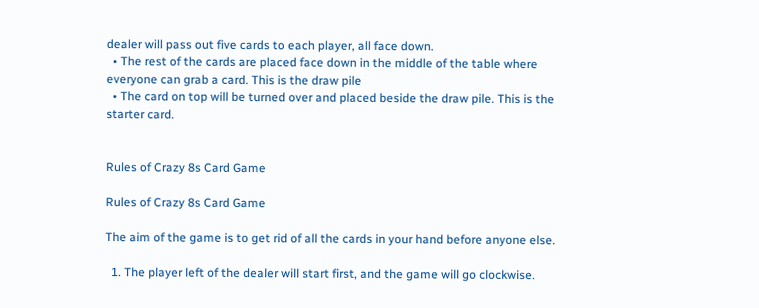dealer will pass out five cards to each player, all face down.
  • The rest of the cards are placed face down in the middle of the table where everyone can grab a card. This is the draw pile
  • The card on top will be turned over and placed beside the draw pile. This is the starter card.


Rules of Crazy 8s Card Game

Rules of Crazy 8s Card Game

The aim of the game is to get rid of all the cards in your hand before anyone else.

  1. The player left of the dealer will start first, and the game will go clockwise.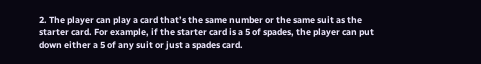2. The player can play a card that’s the same number or the same suit as the starter card. For example, if the starter card is a 5 of spades, the player can put down either a 5 of any suit or just a spades card.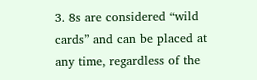3. 8s are considered “wild cards” and can be placed at any time, regardless of the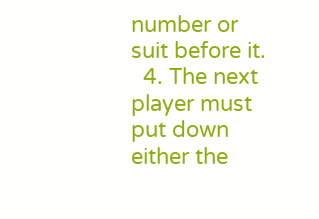number or suit before it.
  4. The next player must put down either the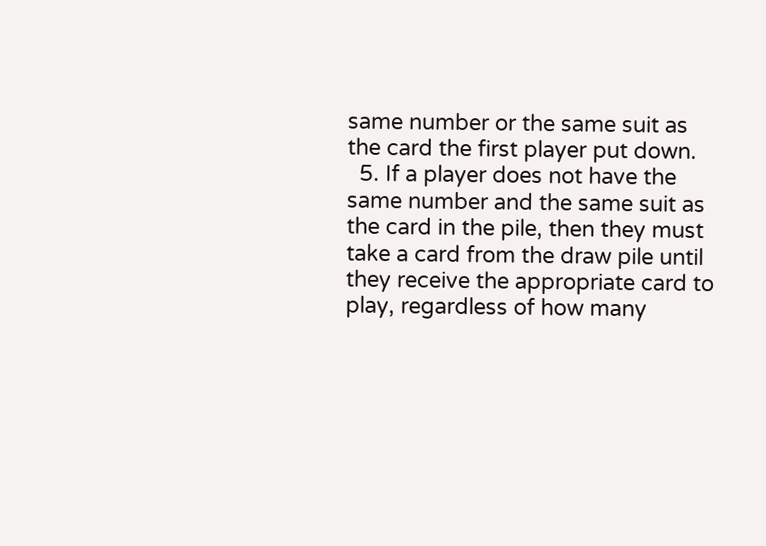same number or the same suit as the card the first player put down.
  5. If a player does not have the same number and the same suit as the card in the pile, then they must take a card from the draw pile until they receive the appropriate card to play, regardless of how many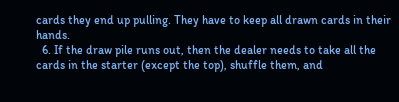cards they end up pulling. They have to keep all drawn cards in their hands.
  6. If the draw pile runs out, then the dealer needs to take all the cards in the starter (except the top), shuffle them, and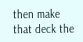then make that deck the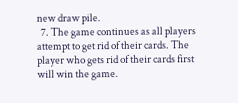new draw pile.
  7. The game continues as all players attempt to get rid of their cards. The player who gets rid of their cards first will win the game.